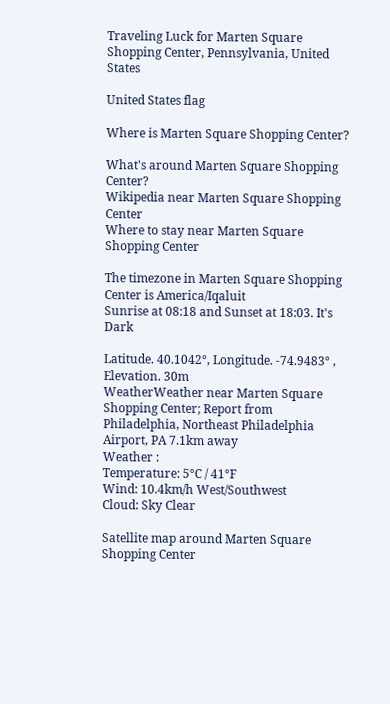Traveling Luck for Marten Square Shopping Center, Pennsylvania, United States

United States flag

Where is Marten Square Shopping Center?

What's around Marten Square Shopping Center?
Wikipedia near Marten Square Shopping Center
Where to stay near Marten Square Shopping Center

The timezone in Marten Square Shopping Center is America/Iqaluit
Sunrise at 08:18 and Sunset at 18:03. It's Dark

Latitude. 40.1042°, Longitude. -74.9483° , Elevation. 30m
WeatherWeather near Marten Square Shopping Center; Report from Philadelphia, Northeast Philadelphia Airport, PA 7.1km away
Weather :
Temperature: 5°C / 41°F
Wind: 10.4km/h West/Southwest
Cloud: Sky Clear

Satellite map around Marten Square Shopping Center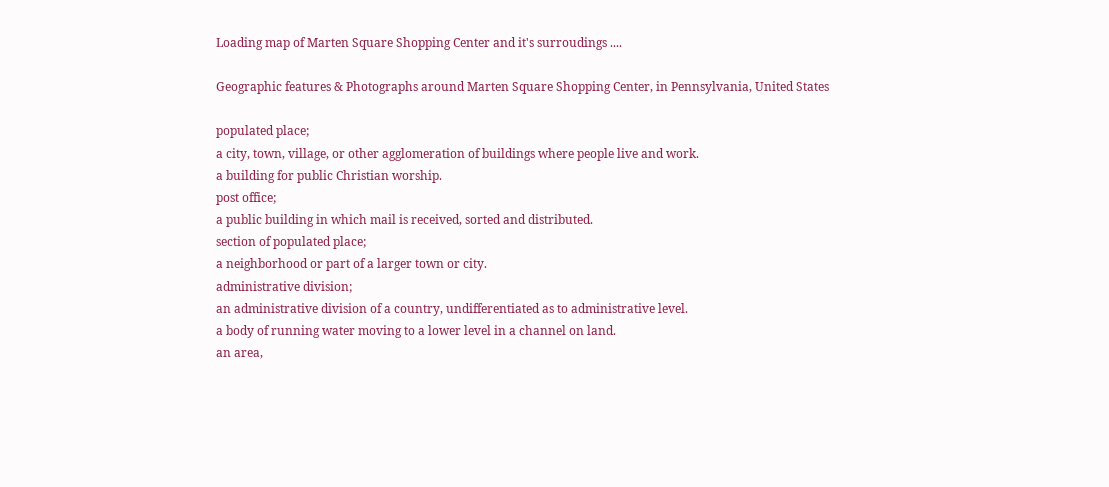Loading map of Marten Square Shopping Center and it's surroudings ....

Geographic features & Photographs around Marten Square Shopping Center, in Pennsylvania, United States

populated place;
a city, town, village, or other agglomeration of buildings where people live and work.
a building for public Christian worship.
post office;
a public building in which mail is received, sorted and distributed.
section of populated place;
a neighborhood or part of a larger town or city.
administrative division;
an administrative division of a country, undifferentiated as to administrative level.
a body of running water moving to a lower level in a channel on land.
an area,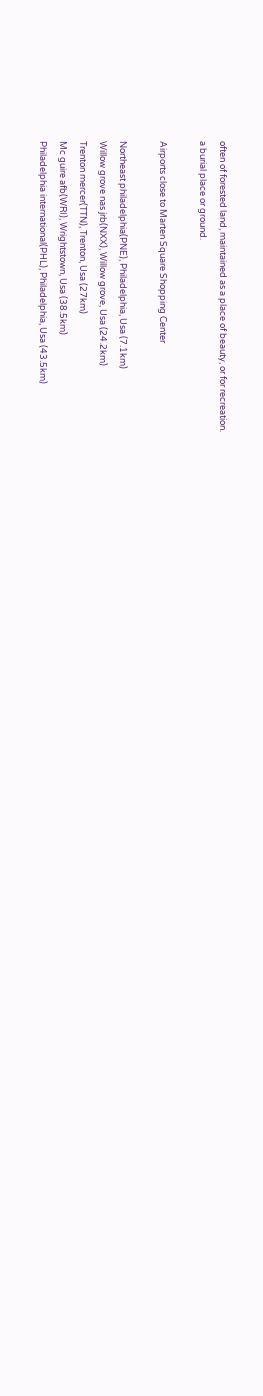often of forested land, maintained as a place of beauty, or for recreation.
a burial place or ground.

Airports close to Marten Square Shopping Center

Northeast philadelphia(PNE), Philadelphia, Usa (7.1km)
Willow grove nas jrb(NXX), Willow grove, Usa (24.2km)
Trenton mercer(TTN), Trenton, Usa (27km)
Mc guire afb(WRI), Wrightstown, Usa (38.5km)
Philadelphia international(PHL), Philadelphia, Usa (43.5km)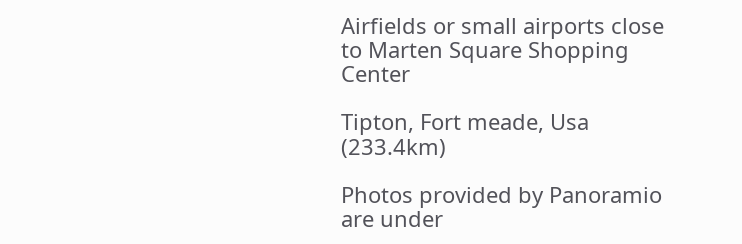Airfields or small airports close to Marten Square Shopping Center

Tipton, Fort meade, Usa (233.4km)

Photos provided by Panoramio are under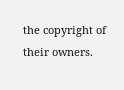the copyright of their owners.